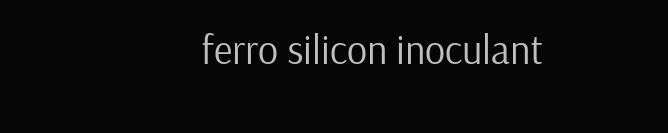ferro silicon inoculant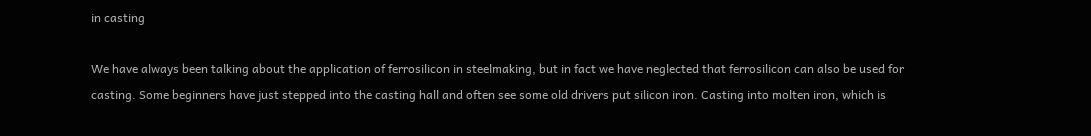in casting

We have always been talking about the application of ferrosilicon in steelmaking, but in fact we have neglected that ferrosilicon can also be used for casting. Some beginners have just stepped into the casting hall and often see some old drivers put silicon iron. Casting into molten iron, which is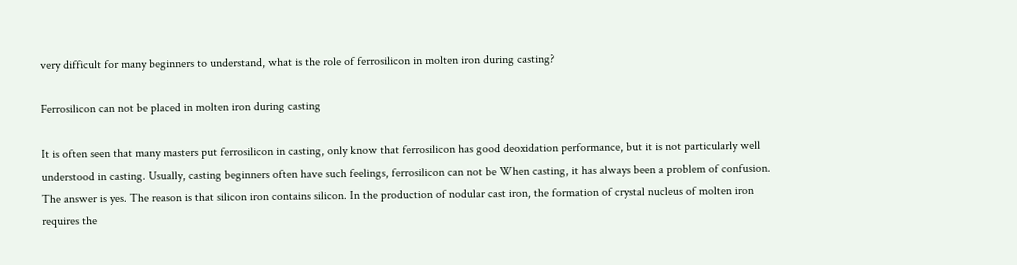very difficult for many beginners to understand, what is the role of ferrosilicon in molten iron during casting?

Ferrosilicon can not be placed in molten iron during casting

It is often seen that many masters put ferrosilicon in casting, only know that ferrosilicon has good deoxidation performance, but it is not particularly well understood in casting. Usually, casting beginners often have such feelings, ferrosilicon can not be When casting, it has always been a problem of confusion. The answer is yes. The reason is that silicon iron contains silicon. In the production of nodular cast iron, the formation of crystal nucleus of molten iron requires the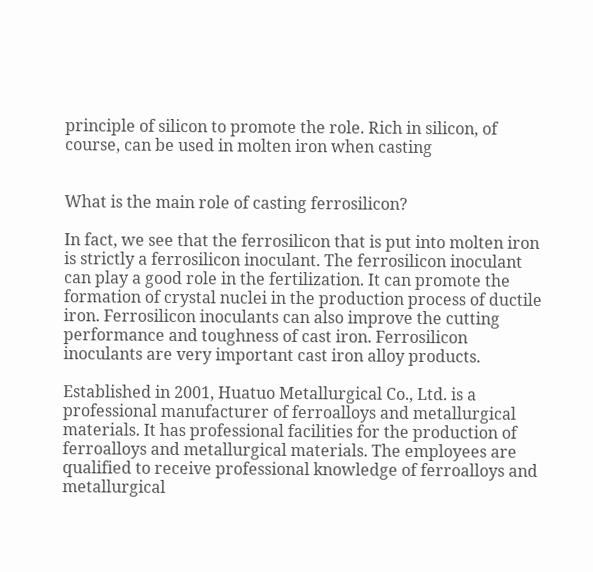principle of silicon to promote the role. Rich in silicon, of course, can be used in molten iron when casting


What is the main role of casting ferrosilicon?

In fact, we see that the ferrosilicon that is put into molten iron is strictly a ferrosilicon inoculant. The ferrosilicon inoculant can play a good role in the fertilization. It can promote the formation of crystal nuclei in the production process of ductile iron. Ferrosilicon inoculants can also improve the cutting performance and toughness of cast iron. Ferrosilicon inoculants are very important cast iron alloy products.

Established in 2001, Huatuo Metallurgical Co., Ltd. is a professional manufacturer of ferroalloys and metallurgical materials. It has professional facilities for the production of ferroalloys and metallurgical materials. The employees are qualified to receive professional knowledge of ferroalloys and metallurgical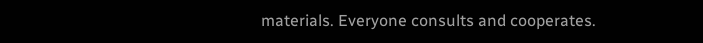materials. Everyone consults and cooperates.